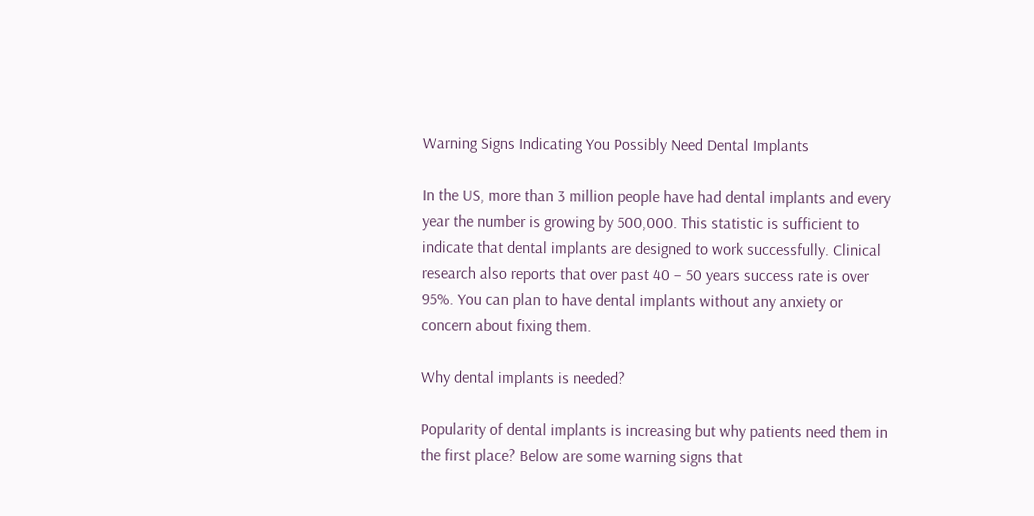Warning Signs Indicating You Possibly Need Dental Implants

In the US, more than 3 million people have had dental implants and every year the number is growing by 500,000. This statistic is sufficient to indicate that dental implants are designed to work successfully. Clinical research also reports that over past 40 – 50 years success rate is over 95%. You can plan to have dental implants without any anxiety or concern about fixing them.

Why dental implants is needed?

Popularity of dental implants is increasing but why patients need them in the first place? Below are some warning signs that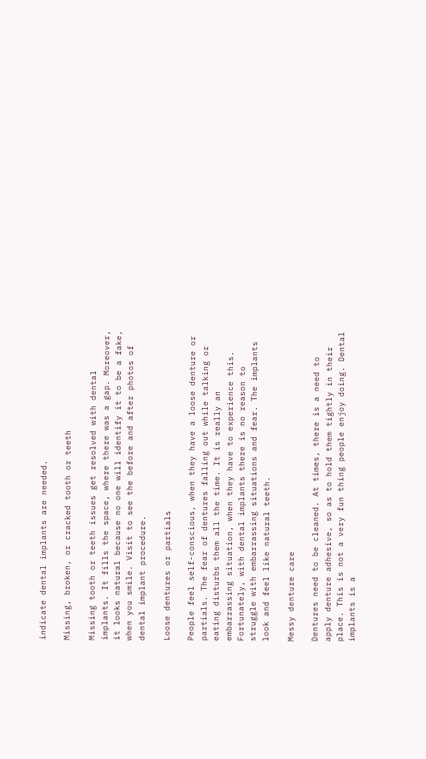indicate dental implants are needed.

Missing, broken, or cracked tooth or teeth

Missing tooth or teeth issues get resolved with dental implants. It fills the space, where there was a gap. Moreover, it looks natural because no one will identify it to be a fake, when you smile. Visit to see the before and after photos of dental implant procedure.

Loose dentures or partials

People feel self-conscious, when they have a loose denture or partials. The fear of dentures falling out while talking or eating disturbs them all the time. It is really an embarrassing situation, when they have to experience this. Fortunately, with dental implants there is no reason to struggle with embarrassing situations and fear. The implants look and feel like natural teeth.

Messy denture care

Dentures need to be cleaned. At times, there is a need to apply denture adhesive, so as to hold them tightly in their place. This is not a very fun thing people enjoy doing. Dental implants is a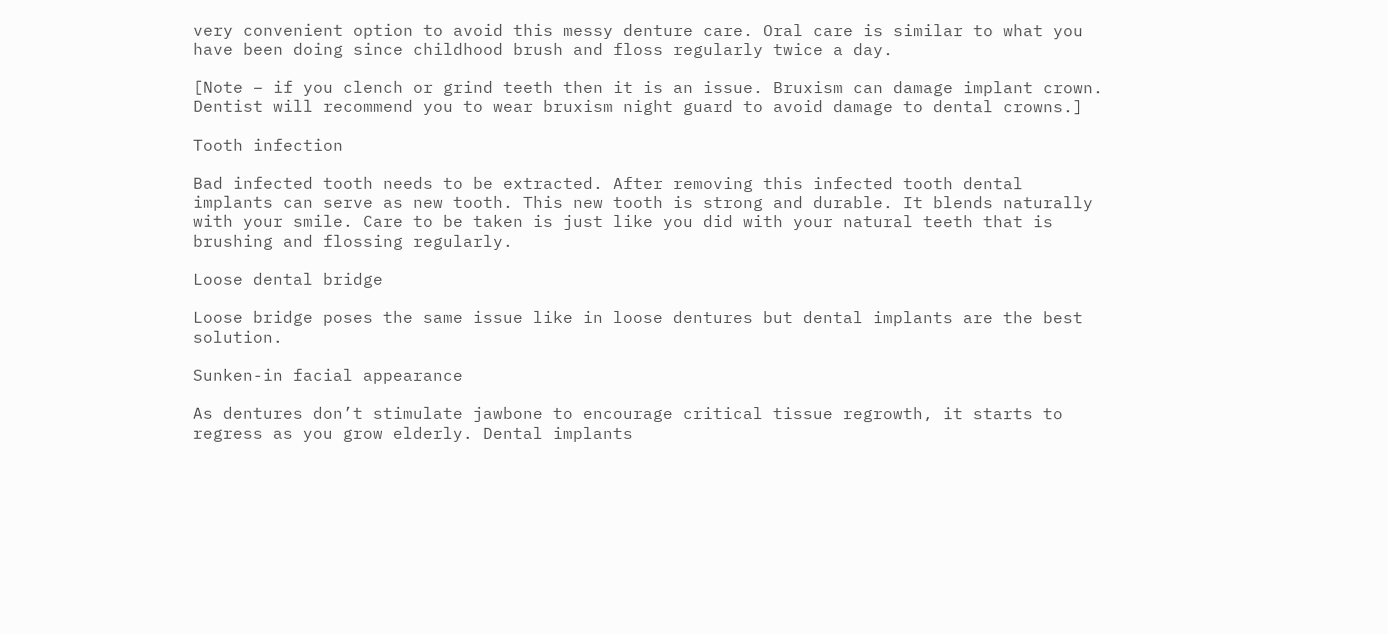very convenient option to avoid this messy denture care. Oral care is similar to what you have been doing since childhood brush and floss regularly twice a day.

[Note – if you clench or grind teeth then it is an issue. Bruxism can damage implant crown. Dentist will recommend you to wear bruxism night guard to avoid damage to dental crowns.]

Tooth infection

Bad infected tooth needs to be extracted. After removing this infected tooth dental implants can serve as new tooth. This new tooth is strong and durable. It blends naturally with your smile. Care to be taken is just like you did with your natural teeth that is brushing and flossing regularly.

Loose dental bridge

Loose bridge poses the same issue like in loose dentures but dental implants are the best solution.

Sunken-in facial appearance

As dentures don’t stimulate jawbone to encourage critical tissue regrowth, it starts to regress as you grow elderly. Dental implants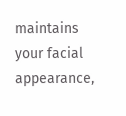maintains your facial appearance,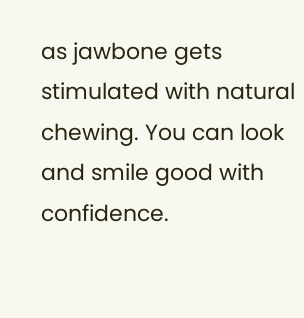as jawbone gets stimulated with natural chewing. You can look and smile good with confidence.